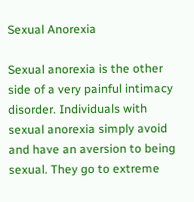Sexual Anorexia

Sexual anorexia is the other side of a very painful intimacy disorder. Individuals with sexual anorexia simply avoid and have an aversion to being sexual. They go to extreme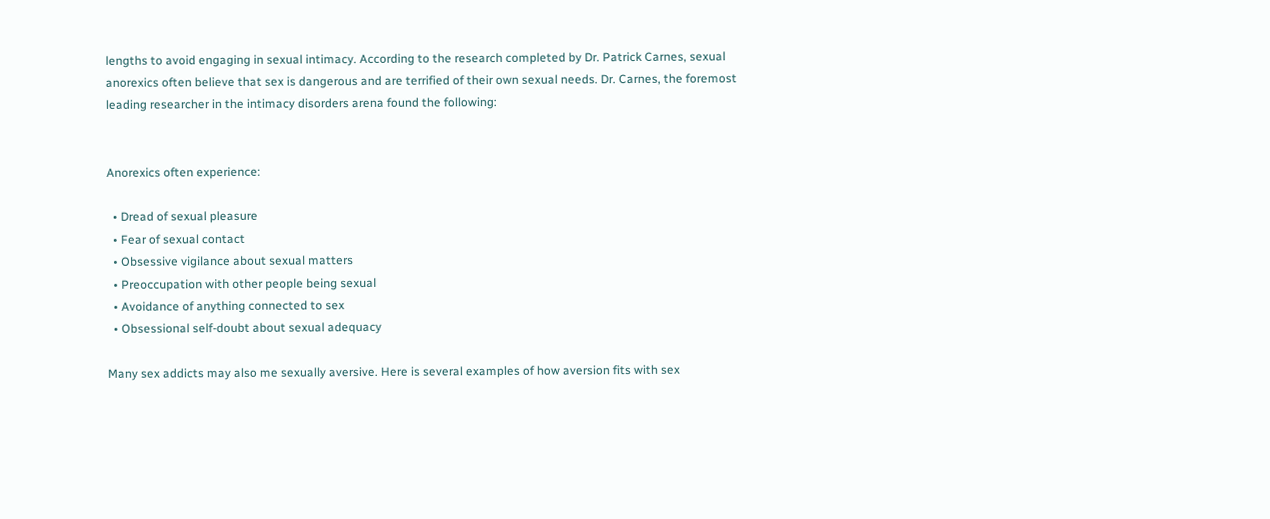lengths to avoid engaging in sexual intimacy. According to the research completed by Dr. Patrick Carnes, sexual anorexics often believe that sex is dangerous and are terrified of their own sexual needs. Dr. Carnes, the foremost leading researcher in the intimacy disorders arena found the following:


Anorexics often experience:

  • Dread of sexual pleasure
  • Fear of sexual contact
  • Obsessive vigilance about sexual matters
  • Preoccupation with other people being sexual
  • Avoidance of anything connected to sex
  • Obsessional self-doubt about sexual adequacy

Many sex addicts may also me sexually aversive. Here is several examples of how aversion fits with sex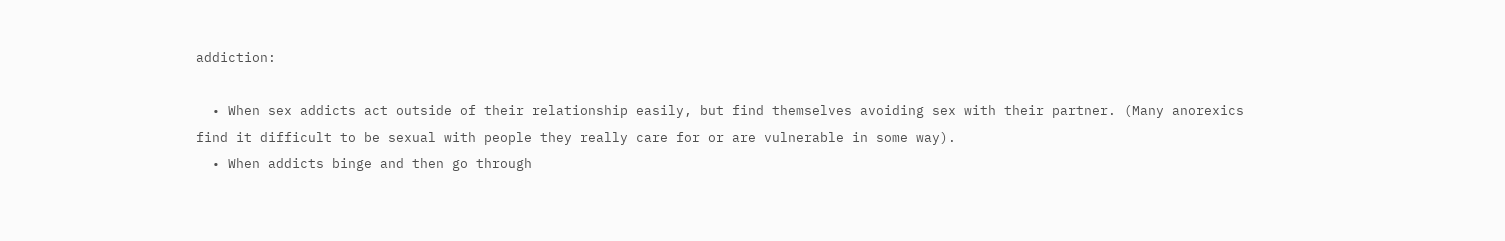addiction:

  • When sex addicts act outside of their relationship easily, but find themselves avoiding sex with their partner. (Many anorexics find it difficult to be sexual with people they really care for or are vulnerable in some way).
  • When addicts binge and then go through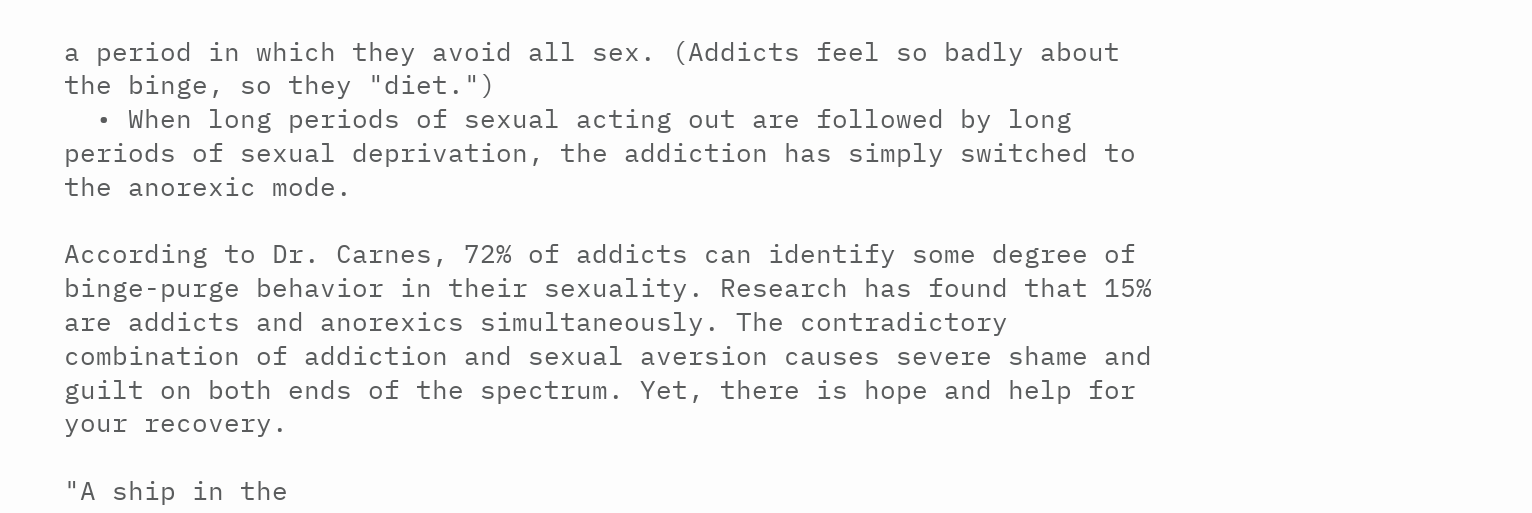a period in which they avoid all sex. (Addicts feel so badly about the binge, so they "diet.")
  • When long periods of sexual acting out are followed by long periods of sexual deprivation, the addiction has simply switched to the anorexic mode.

According to Dr. Carnes, 72% of addicts can identify some degree of binge-purge behavior in their sexuality. Research has found that 15% are addicts and anorexics simultaneously. The contradictory combination of addiction and sexual aversion causes severe shame and guilt on both ends of the spectrum. Yet, there is hope and help for your recovery.

"A ship in the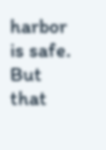harbor is safe. But that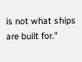is not what ships are built for."